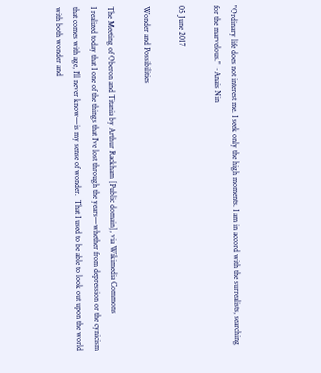"Ordinary life does not interest me. I seek only the high moments. I am in accord with the surrealists, searching for the marvelous." ~Anais Nin

05 June 2017

Wonder and Possibilities

The Meeting of Oberon and Titania by Arthur Rackham [Public domain], via Wikimedia Commons
I realized today that I one of the things that I've lost through the years—whether from depression or the cynicism that comes with age, I'll never know—is my sense of wonder.  That I used to be able to look out upon the world with both wonder and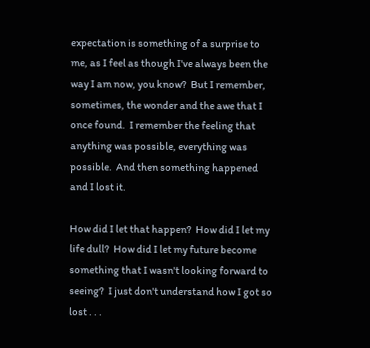expectation is something of a surprise to me, as I feel as though I've always been the way I am now, you know?  But I remember, sometimes, the wonder and the awe that I once found.  I remember the feeling that anything was possible, everything was possible.  And then something happened and I lost it.

How did I let that happen?  How did I let my life dull?  How did I let my future become something that I wasn't looking forward to seeing?  I just don't understand how I got so lost . . .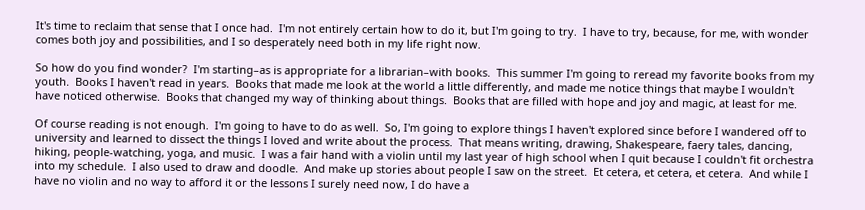It's time to reclaim that sense that I once had.  I'm not entirely certain how to do it, but I'm going to try.  I have to try, because, for me, with wonder comes both joy and possibilities, and I so desperately need both in my life right now.

So how do you find wonder?  I'm starting–as is appropriate for a librarian–with books.  This summer I'm going to reread my favorite books from my youth.  Books I haven't read in years.  Books that made me look at the world a little differently, and made me notice things that maybe I wouldn't have noticed otherwise.  Books that changed my way of thinking about things.  Books that are filled with hope and joy and magic, at least for me.

Of course reading is not enough.  I'm going to have to do as well.  So, I'm going to explore things I haven't explored since before I wandered off to university and learned to dissect the things I loved and write about the process.  That means writing, drawing, Shakespeare, faery tales, dancing, hiking, people-watching, yoga, and music.  I was a fair hand with a violin until my last year of high school when I quit because I couldn't fit orchestra into my schedule.  I also used to draw and doodle.  And make up stories about people I saw on the street.  Et cetera, et cetera, et cetera.  And while I have no violin and no way to afford it or the lessons I surely need now, I do have a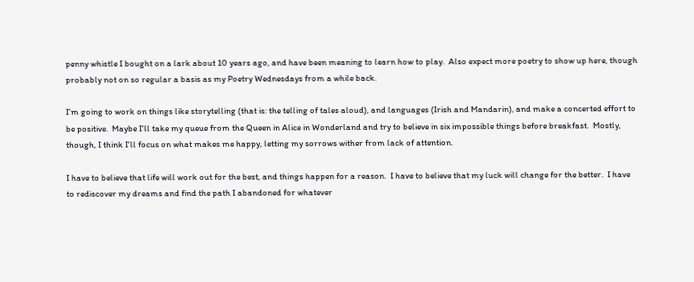penny whistle I bought on a lark about 10 years ago, and have been meaning to learn how to play.  Also expect more poetry to show up here, though probably not on so regular a basis as my Poetry Wednesdays from a while back.

I'm going to work on things like storytelling (that is: the telling of tales aloud), and languages (Irish and Mandarin), and make a concerted effort to be positive.  Maybe I'll take my queue from the Queen in Alice in Wonderland and try to believe in six impossible things before breakfast.  Mostly, though, I think I'll focus on what makes me happy, letting my sorrows wither from lack of attention.

I have to believe that life will work out for the best, and things happen for a reason.  I have to believe that my luck will change for the better.  I have to rediscover my dreams and find the path I abandoned for whatever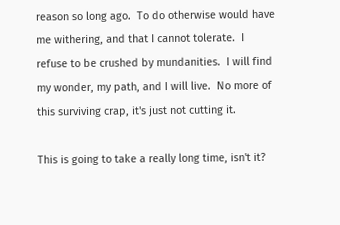reason so long ago.  To do otherwise would have me withering, and that I cannot tolerate.  I refuse to be crushed by mundanities.  I will find my wonder, my path, and I will live.  No more of this surviving crap, it's just not cutting it.

This is going to take a really long time, isn't it?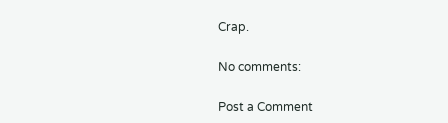Crap.

No comments:

Post a Comment